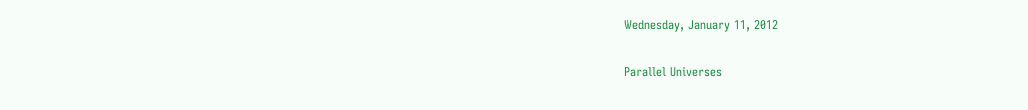Wednesday, January 11, 2012

Parallel Universes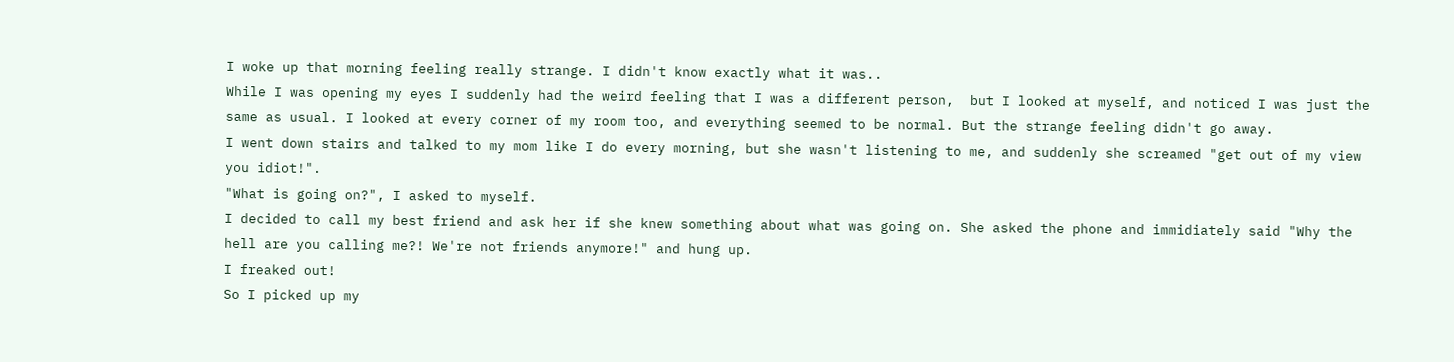I woke up that morning feeling really strange. I didn't know exactly what it was..
While I was opening my eyes I suddenly had the weird feeling that I was a different person,  but I looked at myself, and noticed I was just the same as usual. I looked at every corner of my room too, and everything seemed to be normal. But the strange feeling didn't go away.
I went down stairs and talked to my mom like I do every morning, but she wasn't listening to me, and suddenly she screamed "get out of my view you idiot!".
"What is going on?", I asked to myself.
I decided to call my best friend and ask her if she knew something about what was going on. She asked the phone and immidiately said "Why the hell are you calling me?! We're not friends anymore!" and hung up.
I freaked out!
So I picked up my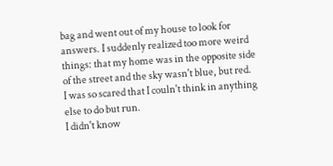bag and went out of my house to look for answers. I suddenly realized too more weird things: that my home was in the opposite side of the street and the sky wasn't blue, but red.
I was so scared that I couln't think in anything else to do but run.
I didn't know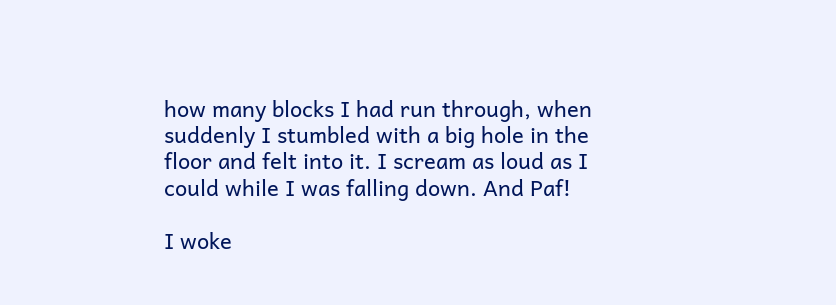how many blocks I had run through, when suddenly I stumbled with a big hole in the floor and felt into it. I scream as loud as I could while I was falling down. And Paf!

I woke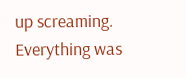up screaming. Everything was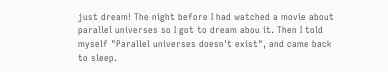just dream! The night before I had watched a movie about parallel universes so I got to dream abou it. Then I told myself "Parallel universes doesn't exist", and came back to sleep.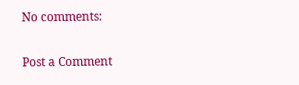No comments:

Post a Comment